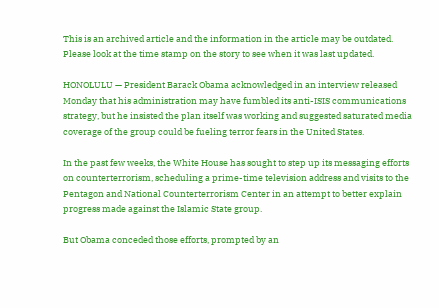This is an archived article and the information in the article may be outdated. Please look at the time stamp on the story to see when it was last updated.

HONOLULU — President Barack Obama acknowledged in an interview released Monday that his administration may have fumbled its anti-ISIS communications strategy, but he insisted the plan itself was working and suggested saturated media coverage of the group could be fueling terror fears in the United States.

In the past few weeks, the White House has sought to step up its messaging efforts on counterterrorism, scheduling a prime-time television address and visits to the Pentagon and National Counterterrorism Center in an attempt to better explain progress made against the Islamic State group.

But Obama conceded those efforts, prompted by an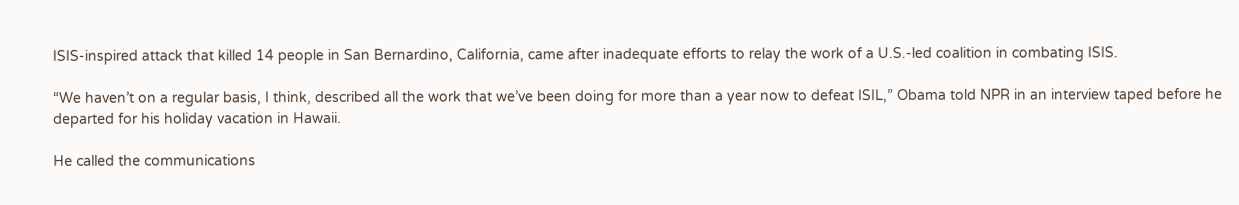ISIS-inspired attack that killed 14 people in San Bernardino, California, came after inadequate efforts to relay the work of a U.S.-led coalition in combating ISIS.

“We haven’t on a regular basis, I think, described all the work that we’ve been doing for more than a year now to defeat ISIL,” Obama told NPR in an interview taped before he departed for his holiday vacation in Hawaii.

He called the communications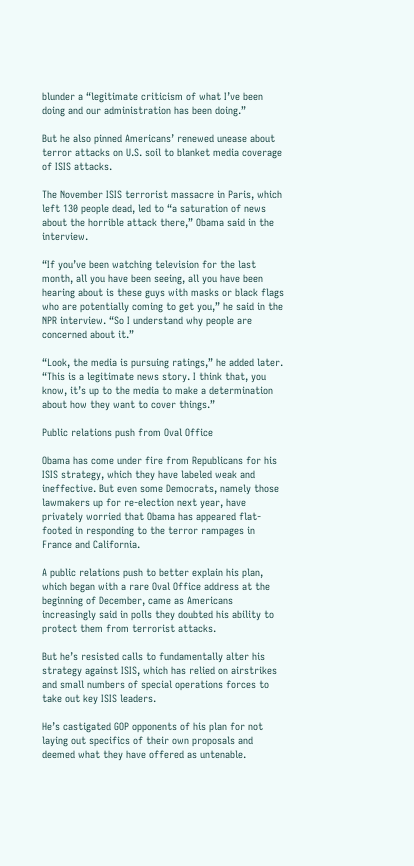blunder a “legitimate criticism of what I’ve been doing and our administration has been doing.”

But he also pinned Americans’ renewed unease about terror attacks on U.S. soil to blanket media coverage of ISIS attacks.

The November ISIS terrorist massacre in Paris, which left 130 people dead, led to “a saturation of news about the horrible attack there,” Obama said in the interview.

“If you’ve been watching television for the last month, all you have been seeing, all you have been hearing about is these guys with masks or black flags who are potentially coming to get you,” he said in the NPR interview. “So I understand why people are concerned about it.”

“Look, the media is pursuing ratings,” he added later. “This is a legitimate news story. I think that, you know, it’s up to the media to make a determination about how they want to cover things.”

Public relations push from Oval Office

Obama has come under fire from Republicans for his ISIS strategy, which they have labeled weak and ineffective. But even some Democrats, namely those lawmakers up for re-election next year, have privately worried that Obama has appeared flat-footed in responding to the terror rampages in France and California.

A public relations push to better explain his plan, which began with a rare Oval Office address at the beginning of December, came as Americans increasingly said in polls they doubted his ability to protect them from terrorist attacks.

But he’s resisted calls to fundamentally alter his strategy against ISIS, which has relied on airstrikes and small numbers of special operations forces to take out key ISIS leaders.

He’s castigated GOP opponents of his plan for not laying out specifics of their own proposals and deemed what they have offered as untenable.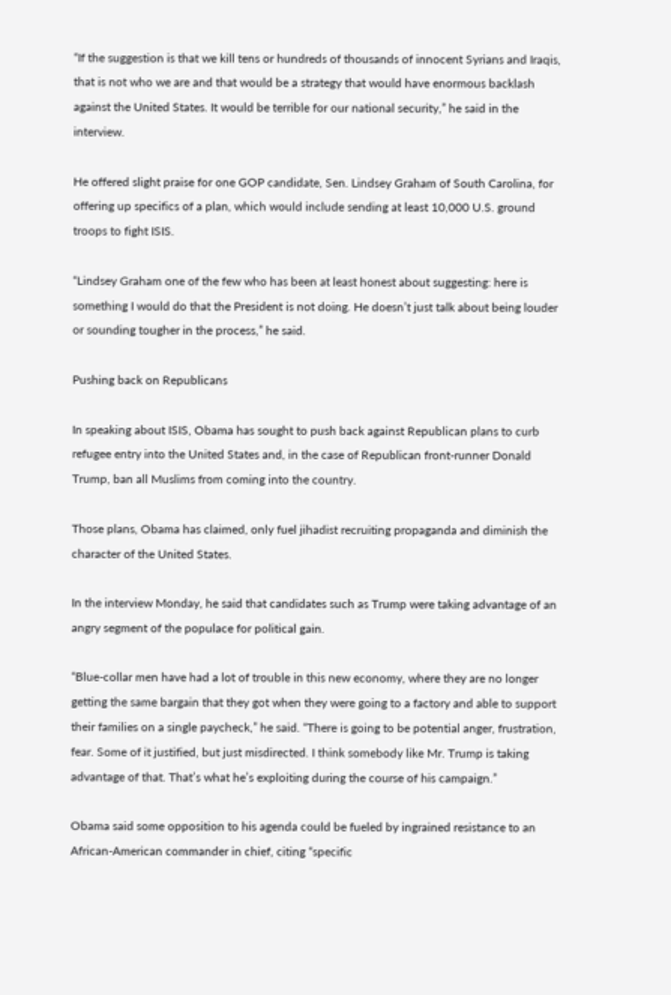“If the suggestion is that we kill tens or hundreds of thousands of innocent Syrians and Iraqis, that is not who we are and that would be a strategy that would have enormous backlash against the United States. It would be terrible for our national security,” he said in the interview.

He offered slight praise for one GOP candidate, Sen. Lindsey Graham of South Carolina, for offering up specifics of a plan, which would include sending at least 10,000 U.S. ground troops to fight ISIS.

“Lindsey Graham one of the few who has been at least honest about suggesting: here is something I would do that the President is not doing. He doesn’t just talk about being louder or sounding tougher in the process,” he said.

Pushing back on Republicans

In speaking about ISIS, Obama has sought to push back against Republican plans to curb refugee entry into the United States and, in the case of Republican front-runner Donald Trump, ban all Muslims from coming into the country.

Those plans, Obama has claimed, only fuel jihadist recruiting propaganda and diminish the character of the United States.

In the interview Monday, he said that candidates such as Trump were taking advantage of an angry segment of the populace for political gain.

“Blue-collar men have had a lot of trouble in this new economy, where they are no longer getting the same bargain that they got when they were going to a factory and able to support their families on a single paycheck,” he said. “There is going to be potential anger, frustration, fear. Some of it justified, but just misdirected. I think somebody like Mr. Trump is taking advantage of that. That’s what he’s exploiting during the course of his campaign.”

Obama said some opposition to his agenda could be fueled by ingrained resistance to an African-American commander in chief, citing “specific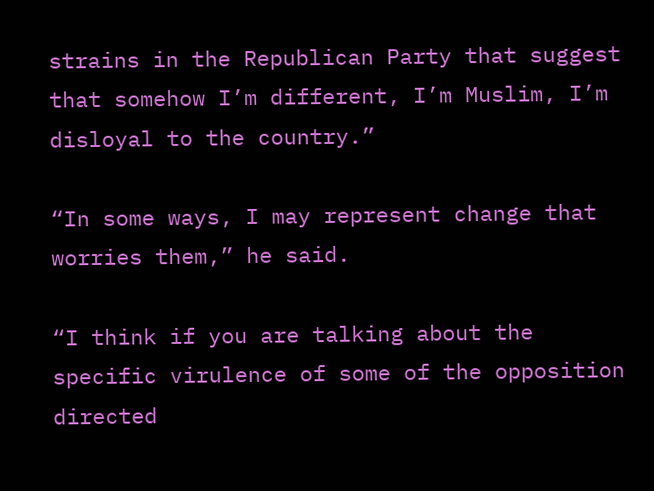strains in the Republican Party that suggest that somehow I’m different, I’m Muslim, I’m disloyal to the country.”

“In some ways, I may represent change that worries them,” he said.

“I think if you are talking about the specific virulence of some of the opposition directed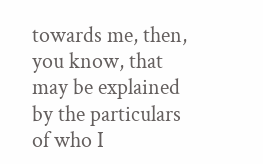towards me, then, you know, that may be explained by the particulars of who I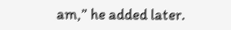am,” he added later.